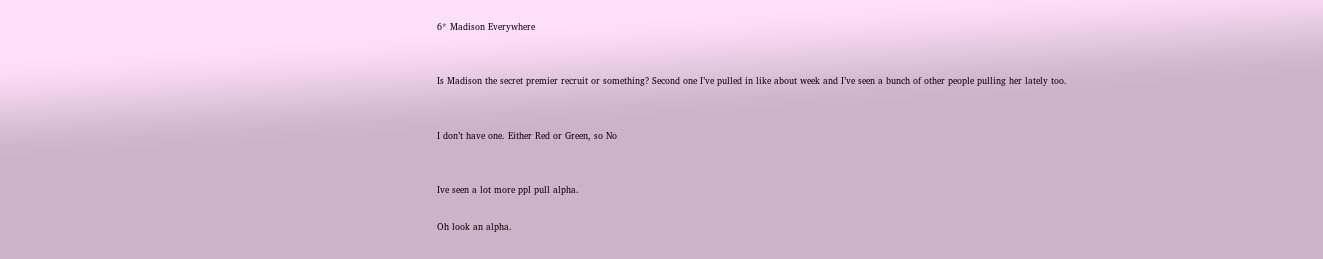6* Madison Everywhere


Is Madison the secret premier recruit or something? Second one I’ve pulled in like about week and I’ve seen a bunch of other people pulling her lately too.


I don’t have one. Either Red or Green, so No


Ive seen a lot more ppl pull alpha.

Oh look an alpha.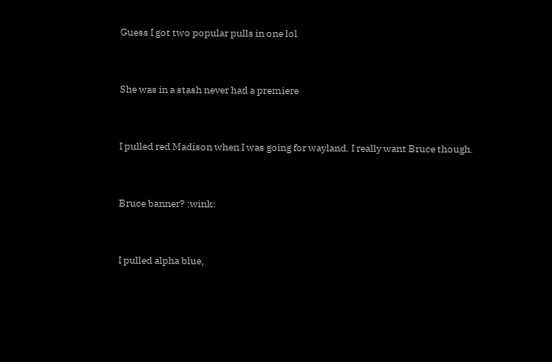Guess I got two popular pulls in one lol


She was in a stash never had a premiere


I pulled red Madison when I was going for wayland. I really want Bruce though.


Bruce banner? :wink:


I pulled alpha blue,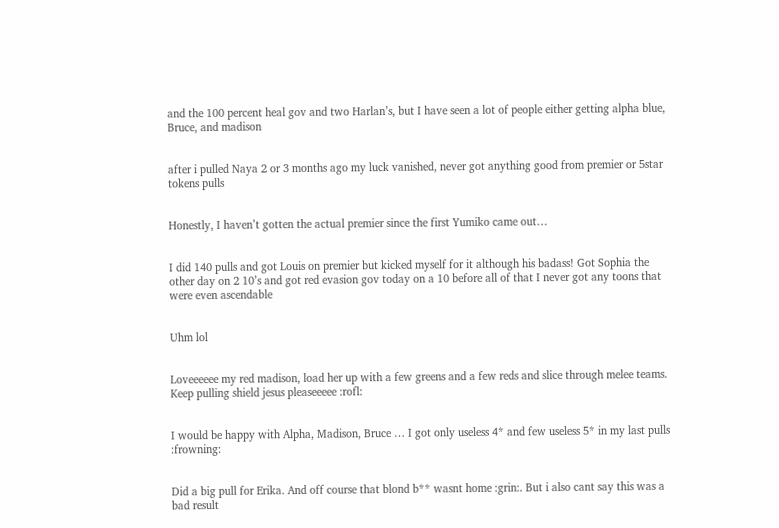and the 100 percent heal gov and two Harlan’s, but I have seen a lot of people either getting alpha blue, Bruce, and madison


after i pulled Naya 2 or 3 months ago my luck vanished, never got anything good from premier or 5star tokens pulls


Honestly, I haven’t gotten the actual premier since the first Yumiko came out…


I did 140 pulls and got Louis on premier but kicked myself for it although his badass! Got Sophia the other day on 2 10’s and got red evasion gov today on a 10 before all of that I never got any toons that were even ascendable


Uhm lol


Loveeeeee my red madison, load her up with a few greens and a few reds and slice through melee teams. Keep pulling shield jesus pleaseeeee :rofl:


I would be happy with Alpha, Madison, Bruce … I got only useless 4* and few useless 5* in my last pulls :frowning:


Did a big pull for Erika. And off course that blond b** wasnt home :grin:. But i also cant say this was a bad result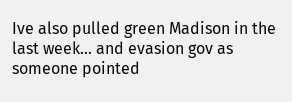Ive also pulled green Madison in the last week… and evasion gov as someone pointed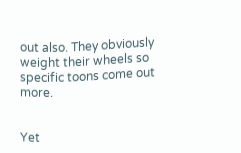out also. They obviously weight their wheels so specific toons come out more.


Yet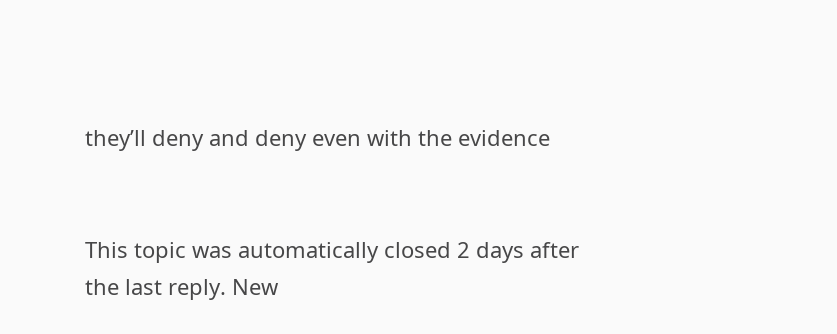they’ll deny and deny even with the evidence


This topic was automatically closed 2 days after the last reply. New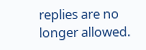replies are no longer allowed.